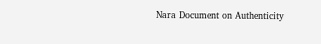Nara Document on Authenticity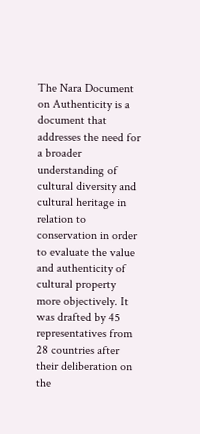The Nara Document on Authenticity is a document that addresses the need for a broader understanding of cultural diversity and cultural heritage in relation to conservation in order to evaluate the value and authenticity of cultural property more objectively. It was drafted by 45 representatives from 28 countries after their deliberation on the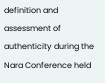definition and assessment of authenticity during the Nara Conference held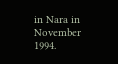in Nara in November 1994.